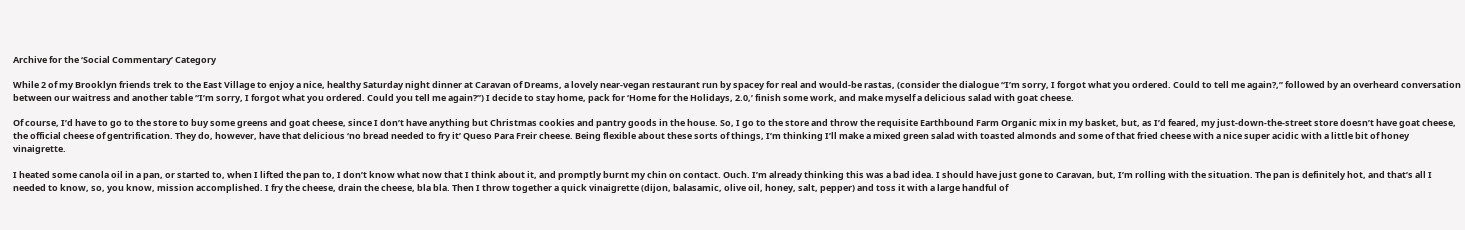Archive for the ‘Social Commentary’ Category

While 2 of my Brooklyn friends trek to the East Village to enjoy a nice, healthy Saturday night dinner at Caravan of Dreams, a lovely near-vegan restaurant run by spacey for real and would-be rastas, (consider the dialogue “I’m sorry, I forgot what you ordered. Could to tell me again?,” followed by an overheard conversation between our waitress and another table “I’m sorry, I forgot what you ordered. Could you tell me again?”) I decide to stay home, pack for ‘Home for the Holidays, 2.0,’ finish some work, and make myself a delicious salad with goat cheese.

Of course, I’d have to go to the store to buy some greens and goat cheese, since I don’t have anything but Christmas cookies and pantry goods in the house. So, I go to the store and throw the requisite Earthbound Farm Organic mix in my basket, but, as I’d feared, my just-down-the-street store doesn’t have goat cheese, the official cheese of gentrification. They do, however, have that delicious ‘no bread needed to fry it’ Queso Para Freir cheese. Being flexible about these sorts of things, I’m thinking I’ll make a mixed green salad with toasted almonds and some of that fried cheese with a nice super acidic with a little bit of honey vinaigrette.

I heated some canola oil in a pan, or started to, when I lifted the pan to, I don’t know what now that I think about it, and promptly burnt my chin on contact. Ouch. I’m already thinking this was a bad idea. I should have just gone to Caravan, but, I’m rolling with the situation. The pan is definitely hot, and that’s all I needed to know, so, you know, mission accomplished. I fry the cheese, drain the cheese, bla bla. Then I throw together a quick vinaigrette (dijon, balasamic, olive oil, honey, salt, pepper) and toss it with a large handful of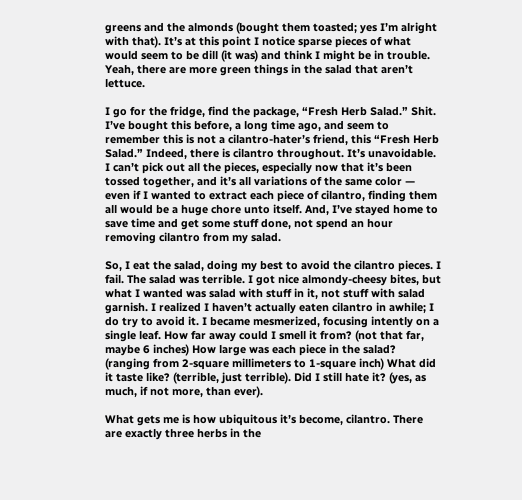greens and the almonds (bought them toasted; yes I’m alright with that). It’s at this point I notice sparse pieces of what would seem to be dill (it was) and think I might be in trouble. Yeah, there are more green things in the salad that aren’t lettuce.

I go for the fridge, find the package, “Fresh Herb Salad.” Shit. I’ve bought this before, a long time ago, and seem to remember this is not a cilantro-hater’s friend, this “Fresh Herb Salad.” Indeed, there is cilantro throughout. It’s unavoidable. I can’t pick out all the pieces, especially now that it’s been tossed together, and it’s all variations of the same color — even if I wanted to extract each piece of cilantro, finding them all would be a huge chore unto itself. And, I’ve stayed home to save time and get some stuff done, not spend an hour removing cilantro from my salad.

So, I eat the salad, doing my best to avoid the cilantro pieces. I fail. The salad was terrible. I got nice almondy-cheesy bites, but what I wanted was salad with stuff in it, not stuff with salad garnish. I realized I haven’t actually eaten cilantro in awhile; I do try to avoid it. I became mesmerized, focusing intently on a single leaf. How far away could I smell it from? (not that far, maybe 6 inches) How large was each piece in the salad? (ranging from 2-square millimeters to 1-square inch) What did it taste like? (terrible, just terrible). Did I still hate it? (yes, as much, if not more, than ever).

What gets me is how ubiquitous it’s become, cilantro. There are exactly three herbs in the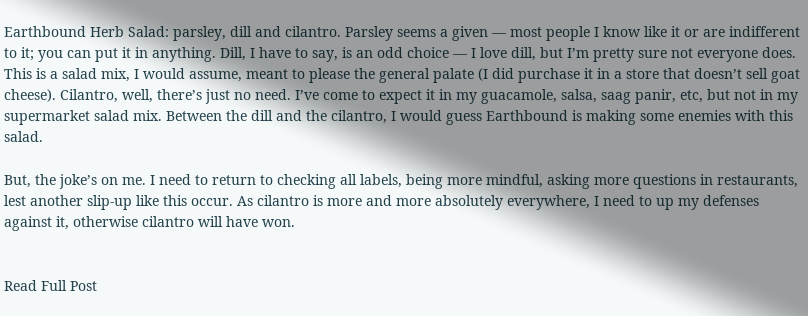Earthbound Herb Salad: parsley, dill and cilantro. Parsley seems a given — most people I know like it or are indifferent to it; you can put it in anything. Dill, I have to say, is an odd choice — I love dill, but I’m pretty sure not everyone does. This is a salad mix, I would assume, meant to please the general palate (I did purchase it in a store that doesn’t sell goat cheese). Cilantro, well, there’s just no need. I’ve come to expect it in my guacamole, salsa, saag panir, etc, but not in my supermarket salad mix. Between the dill and the cilantro, I would guess Earthbound is making some enemies with this salad.

But, the joke’s on me. I need to return to checking all labels, being more mindful, asking more questions in restaurants, lest another slip-up like this occur. As cilantro is more and more absolutely everywhere, I need to up my defenses against it, otherwise cilantro will have won.


Read Full Post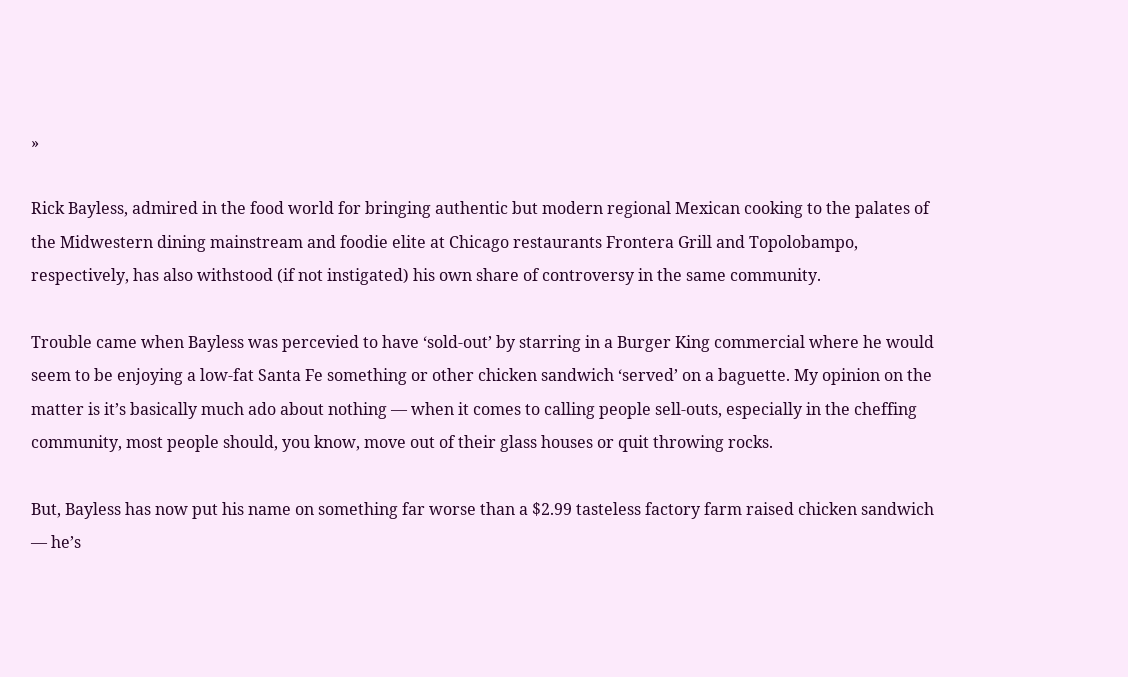»

Rick Bayless, admired in the food world for bringing authentic but modern regional Mexican cooking to the palates of the Midwestern dining mainstream and foodie elite at Chicago restaurants Frontera Grill and Topolobampo, respectively, has also withstood (if not instigated) his own share of controversy in the same community.

Trouble came when Bayless was percevied to have ‘sold-out’ by starring in a Burger King commercial where he would seem to be enjoying a low-fat Santa Fe something or other chicken sandwich ‘served’ on a baguette. My opinion on the matter is it’s basically much ado about nothing — when it comes to calling people sell-outs, especially in the cheffing community, most people should, you know, move out of their glass houses or quit throwing rocks.

But, Bayless has now put his name on something far worse than a $2.99 tasteless factory farm raised chicken sandwich — he’s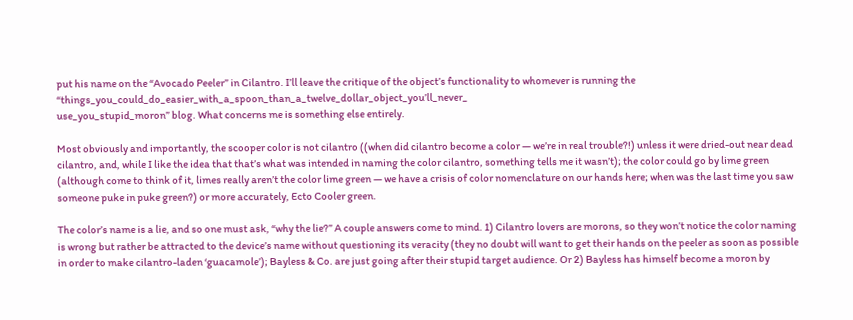put his name on the “Avocado Peeler” in Cilantro. I’ll leave the critique of the object’s functionality to whomever is running the “things_you_could_do_easier_with_a_spoon_than_a_twelve_dollar_object_you’ll_never_
use_you_stupid_moron” blog. What concerns me is something else entirely.

Most obviously and importantly, the scooper color is not cilantro ((when did cilantro become a color — we’re in real trouble?!) unless it were dried-out near dead cilantro, and, while I like the idea that that’s what was intended in naming the color cilantro, something tells me it wasn’t); the color could go by lime green (although come to think of it, limes really aren’t the color lime green — we have a crisis of color nomenclature on our hands here; when was the last time you saw someone puke in puke green?) or more accurately, Ecto Cooler green.

The color’s name is a lie, and so one must ask, “why the lie?” A couple answers come to mind. 1) Cilantro lovers are morons, so they won’t notice the color naming is wrong but rather be attracted to the device’s name without questioning its veracity (they no doubt will want to get their hands on the peeler as soon as possible in order to make cilantro-laden ‘guacamole’); Bayless & Co. are just going after their stupid target audience. Or 2) Bayless has himself become a moron by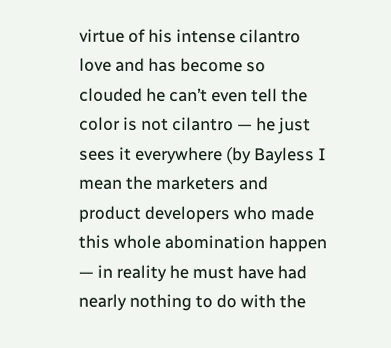virtue of his intense cilantro love and has become so clouded he can’t even tell the color is not cilantro — he just sees it everywhere (by Bayless I mean the marketers and product developers who made this whole abomination happen — in reality he must have had nearly nothing to do with the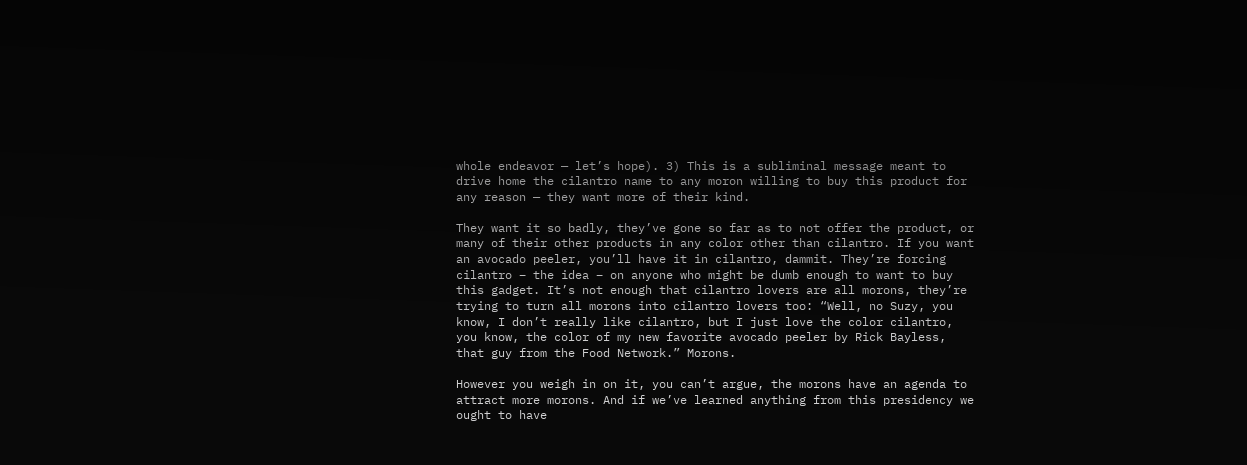whole endeavor — let’s hope). 3) This is a subliminal message meant to drive home the cilantro name to any moron willing to buy this product for any reason — they want more of their kind.

They want it so badly, they’ve gone so far as to not offer the product, or many of their other products in any color other than cilantro. If you want an avocado peeler, you’ll have it in cilantro, dammit. They’re forcing cilantro – the idea – on anyone who might be dumb enough to want to buy this gadget. It’s not enough that cilantro lovers are all morons, they’re trying to turn all morons into cilantro lovers too: “Well, no Suzy, you know, I don’t really like cilantro, but I just love the color cilantro, you know, the color of my new favorite avocado peeler by Rick Bayless, that guy from the Food Network.” Morons.

However you weigh in on it, you can’t argue, the morons have an agenda to attract more morons. And if we’ve learned anything from this presidency we ought to have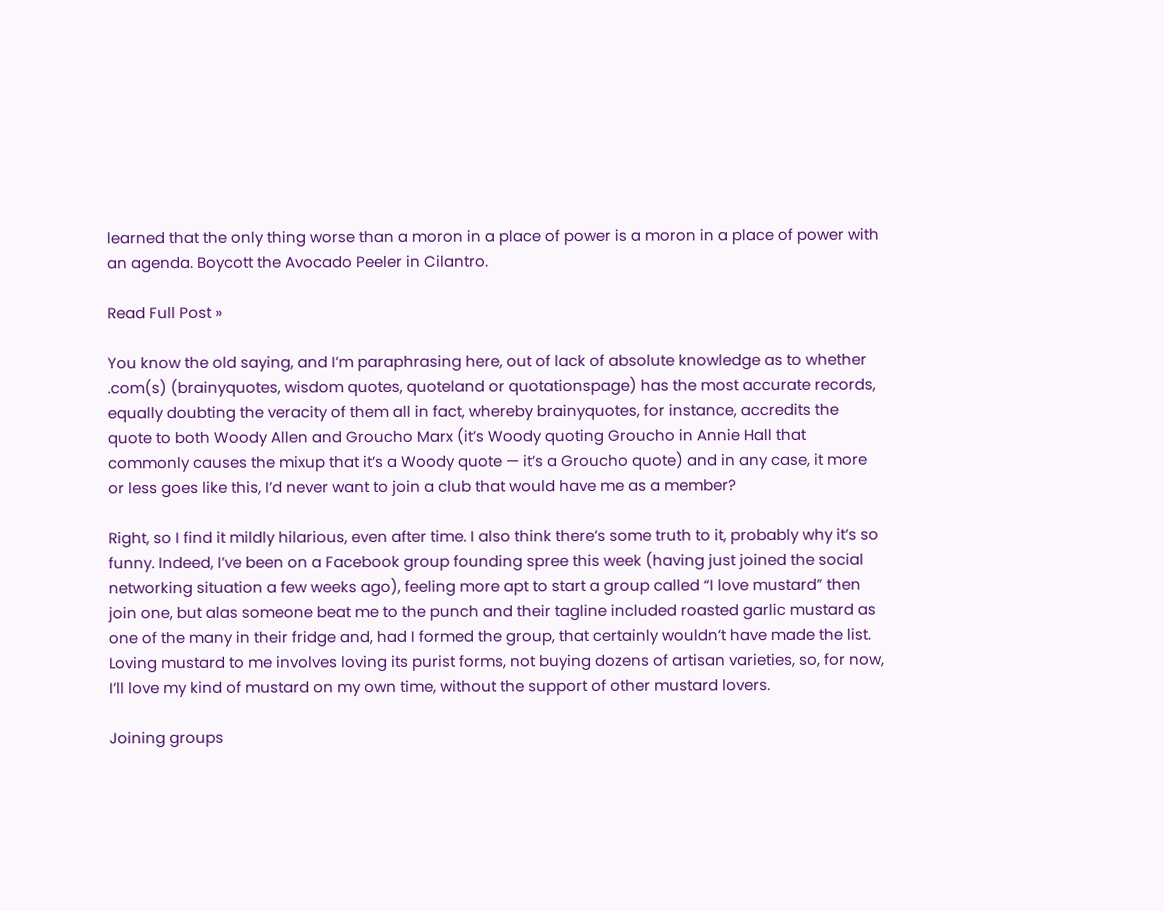learned that the only thing worse than a moron in a place of power is a moron in a place of power with an agenda. Boycott the Avocado Peeler in Cilantro.

Read Full Post »

You know the old saying, and I’m paraphrasing here, out of lack of absolute knowledge as to whether .com(s) (brainyquotes, wisdom quotes, quoteland or quotationspage) has the most accurate records, equally doubting the veracity of them all in fact, whereby brainyquotes, for instance, accredits the quote to both Woody Allen and Groucho Marx (it’s Woody quoting Groucho in Annie Hall that commonly causes the mixup that it’s a Woody quote — it’s a Groucho quote) and in any case, it more or less goes like this, I’d never want to join a club that would have me as a member?

Right, so I find it mildly hilarious, even after time. I also think there’s some truth to it, probably why it’s so funny. Indeed, I’ve been on a Facebook group founding spree this week (having just joined the social networking situation a few weeks ago), feeling more apt to start a group called “I love mustard” then join one, but alas someone beat me to the punch and their tagline included roasted garlic mustard as one of the many in their fridge and, had I formed the group, that certainly wouldn’t have made the list. Loving mustard to me involves loving its purist forms, not buying dozens of artisan varieties, so, for now, I’ll love my kind of mustard on my own time, without the support of other mustard lovers.

Joining groups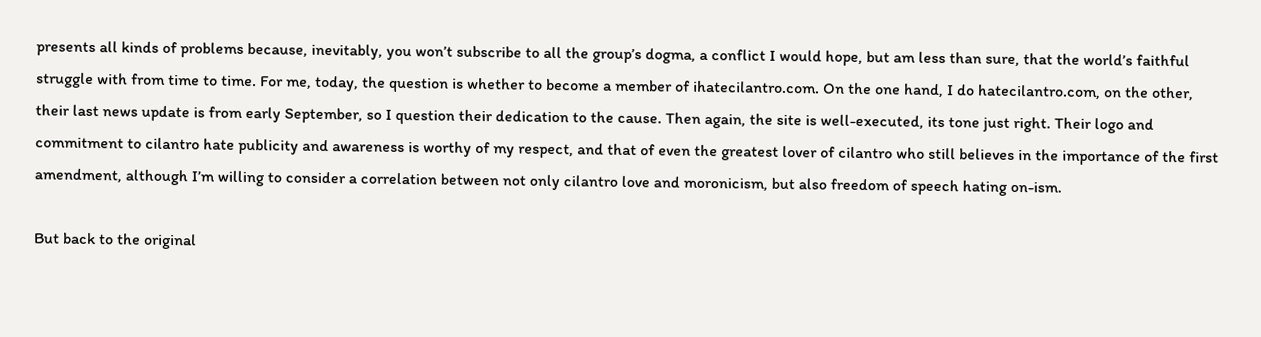presents all kinds of problems because, inevitably, you won’t subscribe to all the group’s dogma, a conflict I would hope, but am less than sure, that the world’s faithful struggle with from time to time. For me, today, the question is whether to become a member of ihatecilantro.com. On the one hand, I do hatecilantro.com, on the other, their last news update is from early September, so I question their dedication to the cause. Then again, the site is well-executed, its tone just right. Their logo and commitment to cilantro hate publicity and awareness is worthy of my respect, and that of even the greatest lover of cilantro who still believes in the importance of the first amendment, although I’m willing to consider a correlation between not only cilantro love and moronicism, but also freedom of speech hating on-ism.

But back to the original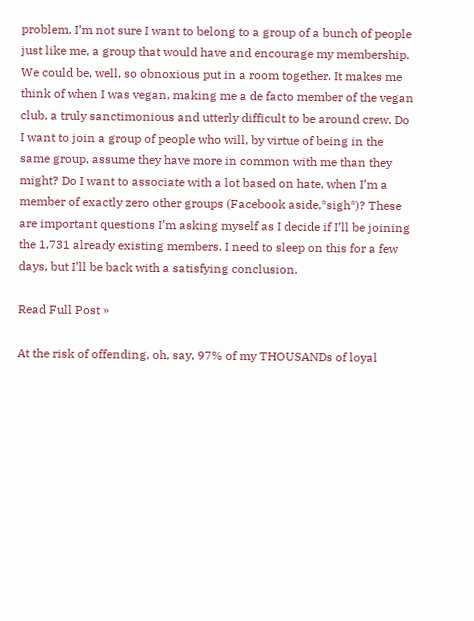problem, I’m not sure I want to belong to a group of a bunch of people just like me, a group that would have and encourage my membership. We could be, well, so obnoxious put in a room together. It makes me think of when I was vegan, making me a de facto member of the vegan club, a truly sanctimonious and utterly difficult to be around crew. Do I want to join a group of people who will, by virtue of being in the same group, assume they have more in common with me than they might? Do I want to associate with a lot based on hate, when I’m a member of exactly zero other groups (Facebook aside,*sigh*)? These are important questions I’m asking myself as I decide if I’ll be joining the 1,731 already existing members. I need to sleep on this for a few days, but I’ll be back with a satisfying conclusion.

Read Full Post »

At the risk of offending, oh, say, 97% of my THOUSANDs of loyal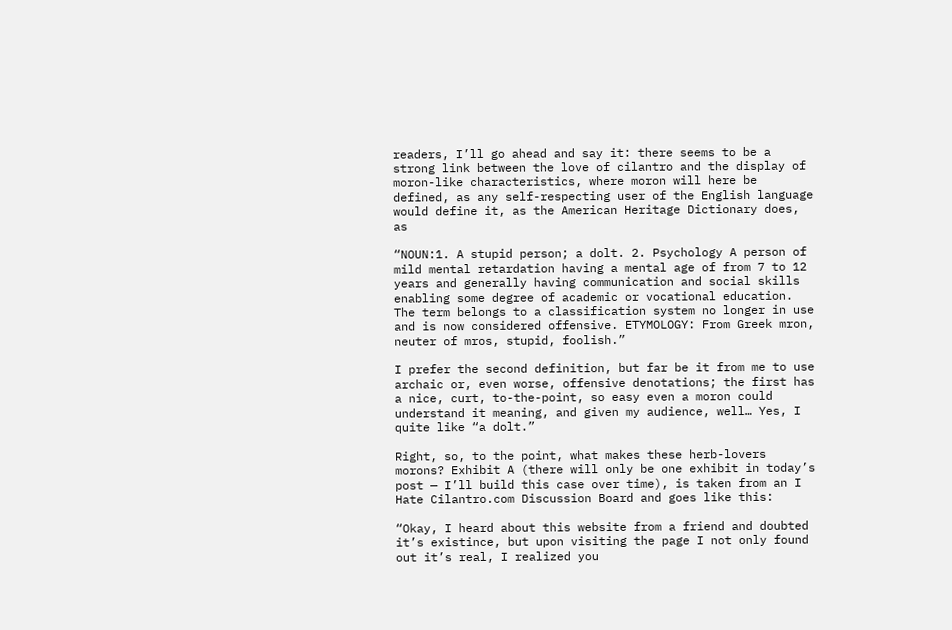readers, I’ll go ahead and say it: there seems to be a strong link between the love of cilantro and the display of moron-like characteristics, where moron will here be defined, as any self-respecting user of the English language would define it, as the American Heritage Dictionary does, as

“NOUN:1. A stupid person; a dolt. 2. Psychology A person of mild mental retardation having a mental age of from 7 to 12 years and generally having communication and social skills enabling some degree of academic or vocational education. The term belongs to a classification system no longer in use and is now considered offensive. ETYMOLOGY: From Greek mron, neuter of mros, stupid, foolish.”

I prefer the second definition, but far be it from me to use archaic or, even worse, offensive denotations; the first has a nice, curt, to-the-point, so easy even a moron could understand it meaning, and given my audience, well… Yes, I quite like “a dolt.”

Right, so, to the point, what makes these herb-lovers morons? Exhibit A (there will only be one exhibit in today’s post — I’ll build this case over time), is taken from an I Hate Cilantro.com Discussion Board and goes like this:

“Okay, I heard about this website from a friend and doubted it’s existince, but upon visiting the page I not only found out it’s real, I realized you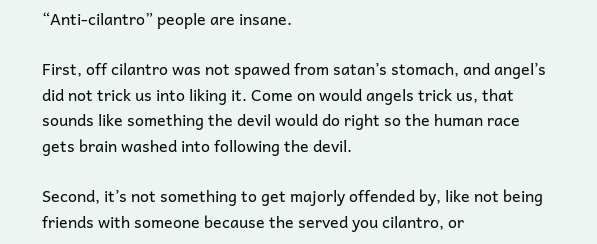“Anti-cilantro” people are insane.

First, off cilantro was not spawed from satan’s stomach, and angel’s did not trick us into liking it. Come on would angels trick us, that sounds like something the devil would do right so the human race gets brain washed into following the devil.

Second, it’s not something to get majorly offended by, like not being friends with someone because the served you cilantro, or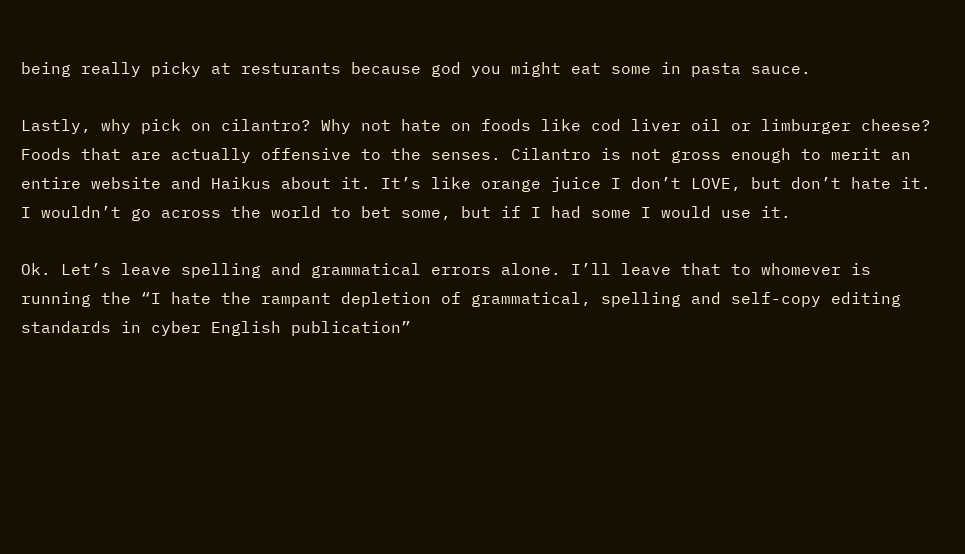being really picky at resturants because god you might eat some in pasta sauce.

Lastly, why pick on cilantro? Why not hate on foods like cod liver oil or limburger cheese? Foods that are actually offensive to the senses. Cilantro is not gross enough to merit an entire website and Haikus about it. It’s like orange juice I don’t LOVE, but don’t hate it. I wouldn’t go across the world to bet some, but if I had some I would use it.

Ok. Let’s leave spelling and grammatical errors alone. I’ll leave that to whomever is running the “I hate the rampant depletion of grammatical, spelling and self-copy editing standards in cyber English publication”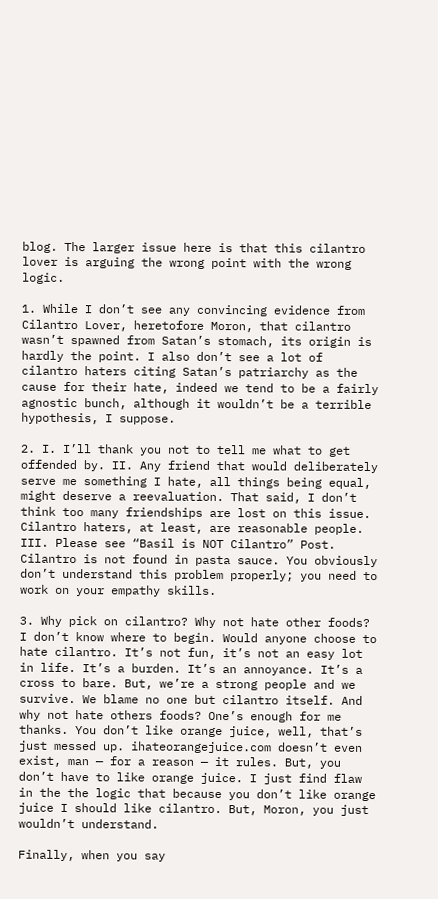blog. The larger issue here is that this cilantro lover is arguing the wrong point with the wrong logic.

1. While I don’t see any convincing evidence from Cilantro Lover, heretofore Moron, that cilantro wasn’t spawned from Satan’s stomach, its origin is hardly the point. I also don’t see a lot of cilantro haters citing Satan’s patriarchy as the cause for their hate, indeed we tend to be a fairly agnostic bunch, although it wouldn’t be a terrible hypothesis, I suppose.

2. I. I’ll thank you not to tell me what to get offended by. II. Any friend that would deliberately serve me something I hate, all things being equal, might deserve a reevaluation. That said, I don’t think too many friendships are lost on this issue. Cilantro haters, at least, are reasonable people. III. Please see “Basil is NOT Cilantro” Post. Cilantro is not found in pasta sauce. You obviously don’t understand this problem properly; you need to work on your empathy skills.

3. Why pick on cilantro? Why not hate other foods? I don’t know where to begin. Would anyone choose to hate cilantro. It’s not fun, it’s not an easy lot in life. It’s a burden. It’s an annoyance. It’s a cross to bare. But, we’re a strong people and we survive. We blame no one but cilantro itself. And why not hate others foods? One’s enough for me thanks. You don’t like orange juice, well, that’s just messed up. ihateorangejuice.com doesn’t even exist, man — for a reason — it rules. But, you don’t have to like orange juice. I just find flaw in the the logic that because you don’t like orange juice I should like cilantro. But, Moron, you just wouldn’t understand.

Finally, when you say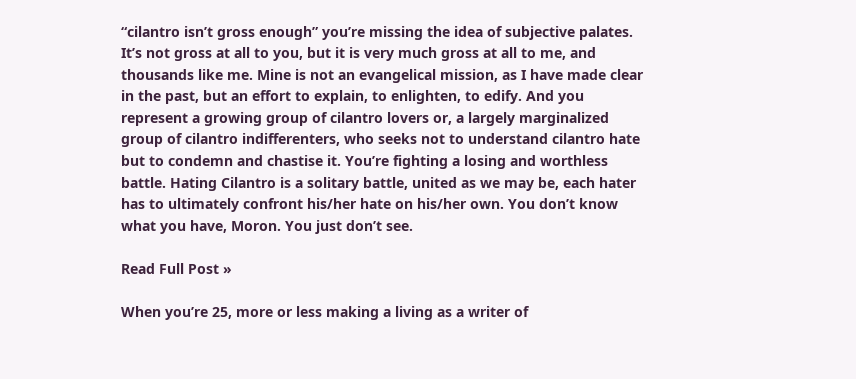“cilantro isn’t gross enough” you’re missing the idea of subjective palates. It’s not gross at all to you, but it is very much gross at all to me, and thousands like me. Mine is not an evangelical mission, as I have made clear in the past, but an effort to explain, to enlighten, to edify. And you represent a growing group of cilantro lovers or, a largely marginalized group of cilantro indifferenters, who seeks not to understand cilantro hate but to condemn and chastise it. You’re fighting a losing and worthless battle. Hating Cilantro is a solitary battle, united as we may be, each hater has to ultimately confront his/her hate on his/her own. You don’t know what you have, Moron. You just don’t see.

Read Full Post »

When you’re 25, more or less making a living as a writer of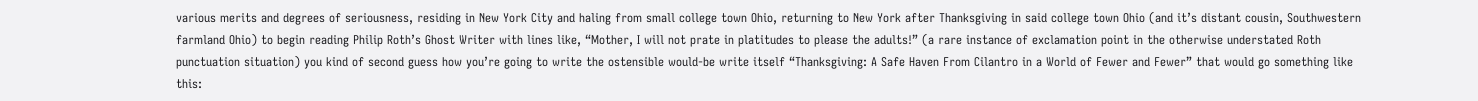various merits and degrees of seriousness, residing in New York City and haling from small college town Ohio, returning to New York after Thanksgiving in said college town Ohio (and it’s distant cousin, Southwestern farmland Ohio) to begin reading Philip Roth’s Ghost Writer with lines like, “Mother, I will not prate in platitudes to please the adults!” (a rare instance of exclamation point in the otherwise understated Roth punctuation situation) you kind of second guess how you’re going to write the ostensible would-be write itself “Thanksgiving: A Safe Haven From Cilantro in a World of Fewer and Fewer” that would go something like this: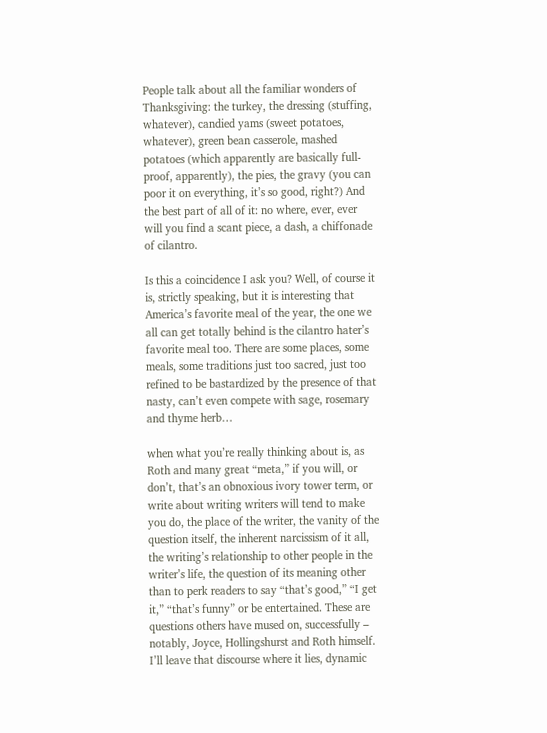People talk about all the familiar wonders of Thanksgiving: the turkey, the dressing (stuffing, whatever), candied yams (sweet potatoes, whatever), green bean casserole, mashed potatoes (which apparently are basically full-proof, apparently), the pies, the gravy (you can poor it on everything, it’s so good, right?) And the best part of all of it: no where, ever, ever will you find a scant piece, a dash, a chiffonade of cilantro.

Is this a coincidence I ask you? Well, of course it is, strictly speaking, but it is interesting that America’s favorite meal of the year, the one we all can get totally behind is the cilantro hater’s favorite meal too. There are some places, some meals, some traditions just too sacred, just too refined to be bastardized by the presence of that nasty, can’t even compete with sage, rosemary and thyme herb…

when what you’re really thinking about is, as Roth and many great “meta,” if you will, or don’t, that’s an obnoxious ivory tower term, or write about writing writers will tend to make you do, the place of the writer, the vanity of the question itself, the inherent narcissism of it all, the writing’s relationship to other people in the writer’s life, the question of its meaning other than to perk readers to say “that’s good,” “I get it,” “that’s funny” or be entertained. These are questions others have mused on, successfully – notably, Joyce, Hollingshurst and Roth himself. I’ll leave that discourse where it lies, dynamic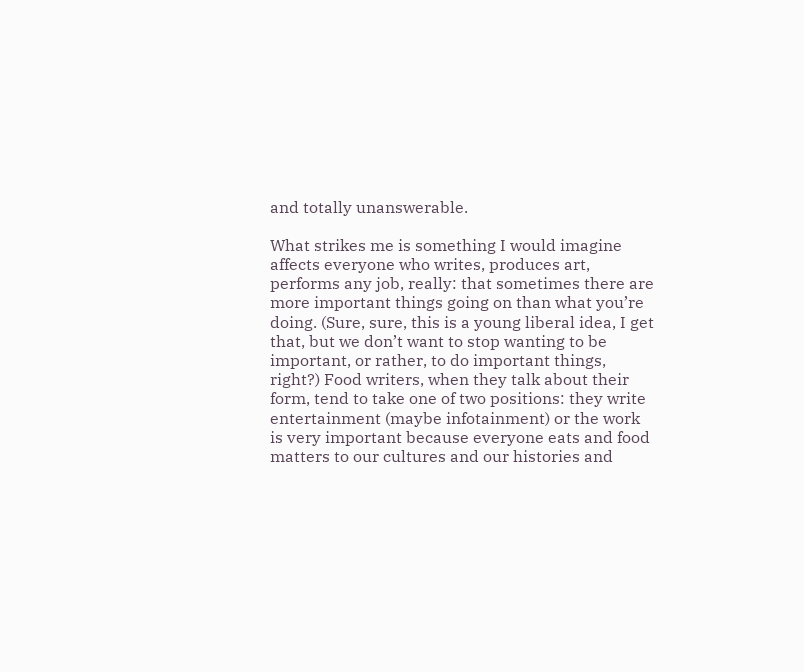and totally unanswerable.

What strikes me is something I would imagine affects everyone who writes, produces art, performs any job, really: that sometimes there are more important things going on than what you’re doing. (Sure, sure, this is a young liberal idea, I get that, but we don’t want to stop wanting to be important, or rather, to do important things, right?) Food writers, when they talk about their form, tend to take one of two positions: they write entertainment (maybe infotainment) or the work is very important because everyone eats and food matters to our cultures and our histories and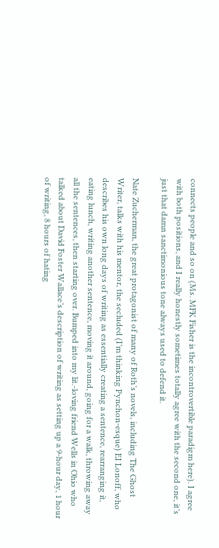connects people and so on (Ms. MFK Fisher is the incontrovertible paradigm here). I agree with both positions, and I really honestly sometimes totally agree with the second one, it’s just that damn sanctimonious tone always used to defend it.

Nate Zucherman, the great protagonist of many of Roth’s novels, including The Ghost Writer, talks with his mentor, the secluded (I’m thinking Pynchon-esque) EI Lonoff, who describes his own long days of writing as essentially creating a sentence, rearranging it, eating lunch, writing another sentence, moving it around, going for a walk, throwing away all the sentences, then starting over. Bumped into my lit.-loving friend Wells in Ohio who talked about David Foster Wallace’s description of writing as setting up a 9-hour day, 1 hour of writing, 8 hours of hating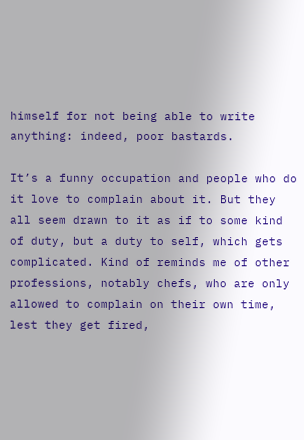himself for not being able to write anything: indeed, poor bastards.

It’s a funny occupation and people who do it love to complain about it. But they all seem drawn to it as if to some kind of duty, but a duty to self, which gets complicated. Kind of reminds me of other professions, notably chefs, who are only allowed to complain on their own time, lest they get fired,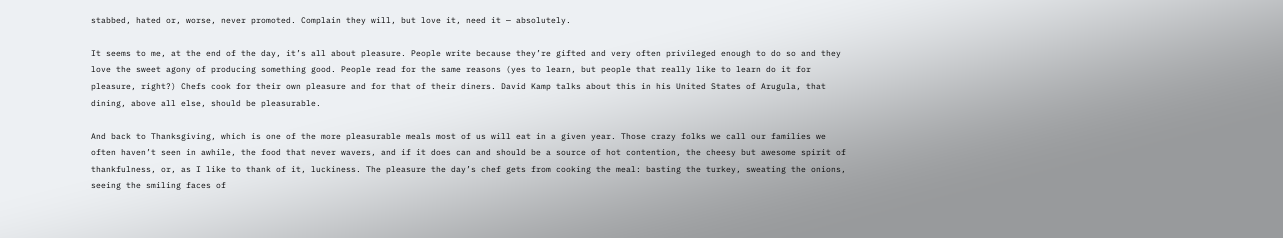stabbed, hated or, worse, never promoted. Complain they will, but love it, need it — absolutely.

It seems to me, at the end of the day, it’s all about pleasure. People write because they’re gifted and very often privileged enough to do so and they love the sweet agony of producing something good. People read for the same reasons (yes to learn, but people that really like to learn do it for pleasure, right?) Chefs cook for their own pleasure and for that of their diners. David Kamp talks about this in his United States of Arugula, that dining, above all else, should be pleasurable.

And back to Thanksgiving, which is one of the more pleasurable meals most of us will eat in a given year. Those crazy folks we call our families we often haven’t seen in awhile, the food that never wavers, and if it does can and should be a source of hot contention, the cheesy but awesome spirit of thankfulness, or, as I like to thank of it, luckiness. The pleasure the day’s chef gets from cooking the meal: basting the turkey, sweating the onions, seeing the smiling faces of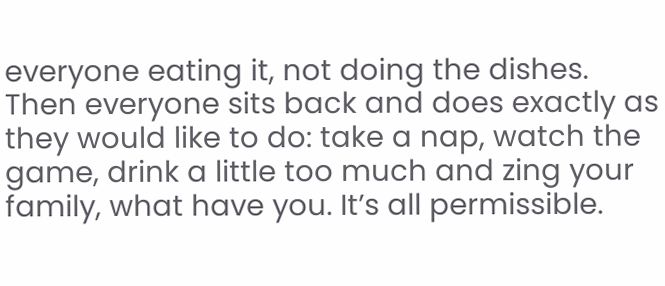everyone eating it, not doing the dishes. Then everyone sits back and does exactly as they would like to do: take a nap, watch the game, drink a little too much and zing your family, what have you. It’s all permissible.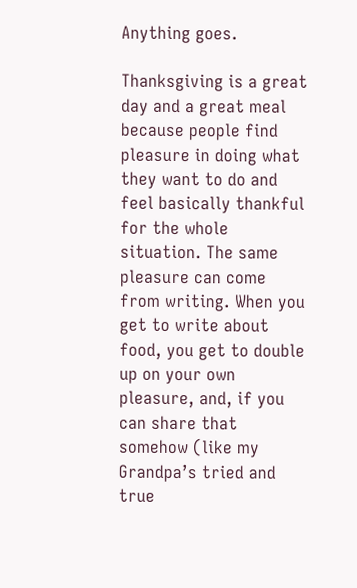Anything goes.

Thanksgiving is a great day and a great meal because people find pleasure in doing what they want to do and feel basically thankful for the whole situation. The same pleasure can come from writing. When you get to write about food, you get to double up on your own pleasure, and, if you can share that somehow (like my Grandpa’s tried and true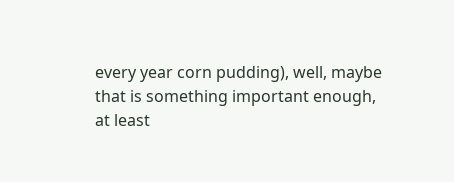every year corn pudding), well, maybe that is something important enough, at least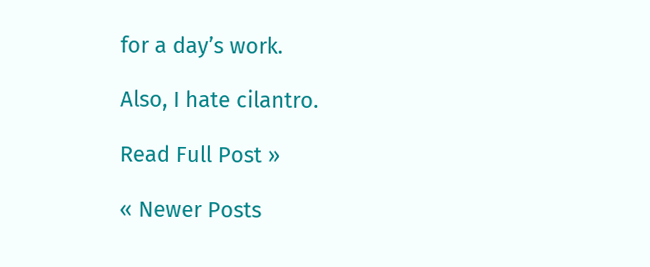for a day’s work.

Also, I hate cilantro.

Read Full Post »

« Newer Posts